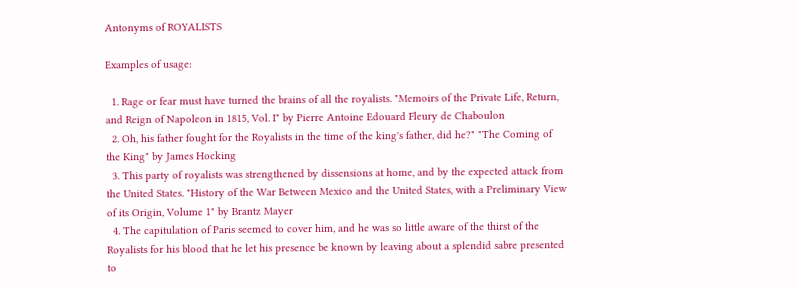Antonyms of ROYALISTS

Examples of usage:

  1. Rage or fear must have turned the brains of all the royalists. "Memoirs of the Private Life, Return, and Reign of Napoleon in 1815, Vol. I" by Pierre Antoine Edouard Fleury de Chaboulon
  2. Oh, his father fought for the Royalists in the time of the king's father, did he?" "The Coming of the King" by James Hocking
  3. This party of royalists was strengthened by dissensions at home, and by the expected attack from the United States. "History of the War Between Mexico and the United States, with a Preliminary View of its Origin, Volume 1" by Brantz Mayer
  4. The capitulation of Paris seemed to cover him, and he was so little aware of the thirst of the Royalists for his blood that he let his presence be known by leaving about a splendid sabre presented to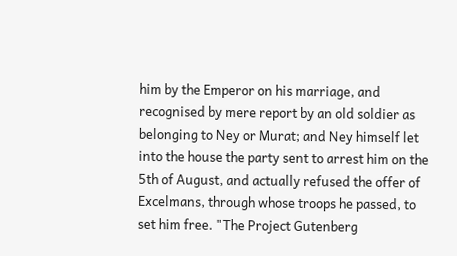him by the Emperor on his marriage, and recognised by mere report by an old soldier as belonging to Ney or Murat; and Ney himself let into the house the party sent to arrest him on the 5th of August, and actually refused the offer of Excelmans, through whose troops he passed, to set him free. "The Project Gutenberg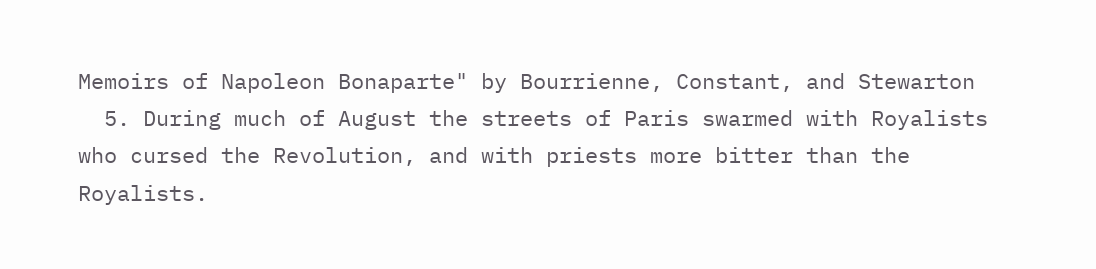Memoirs of Napoleon Bonaparte" by Bourrienne, Constant, and Stewarton
  5. During much of August the streets of Paris swarmed with Royalists who cursed the Revolution, and with priests more bitter than the Royalists.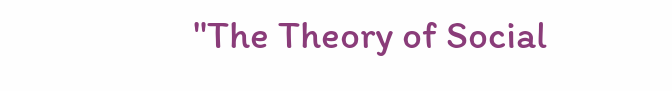"The Theory of Social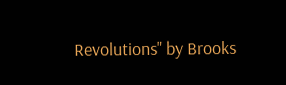Revolutions" by Brooks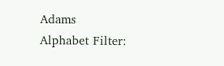Adams
Alphabet Filter: